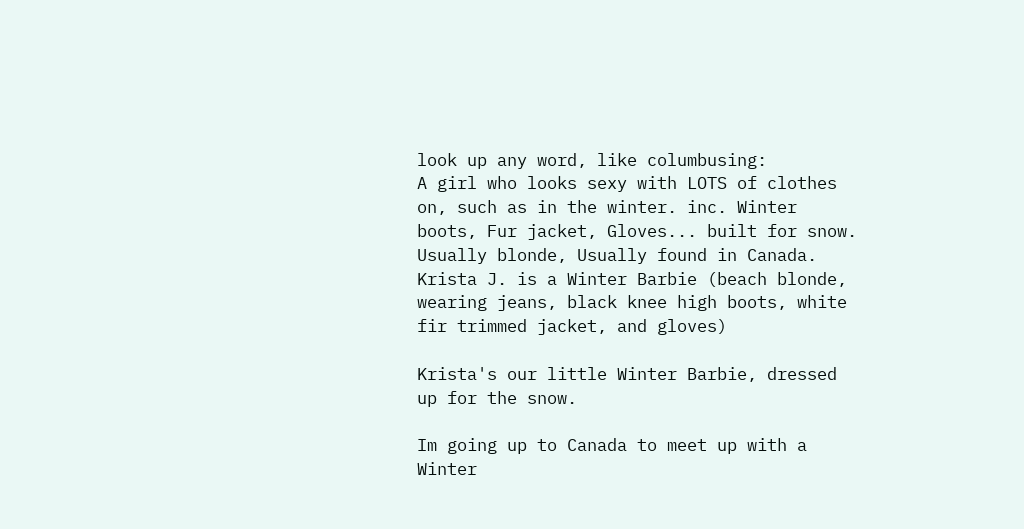look up any word, like columbusing:
A girl who looks sexy with LOTS of clothes on, such as in the winter. inc. Winter boots, Fur jacket, Gloves... built for snow. Usually blonde, Usually found in Canada.
Krista J. is a Winter Barbie (beach blonde, wearing jeans, black knee high boots, white fir trimmed jacket, and gloves)

Krista's our little Winter Barbie, dressed up for the snow.

Im going up to Canada to meet up with a Winter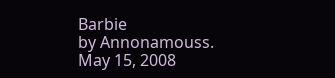Barbie
by Annonamouss. May 15, 2008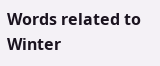Words related to Winter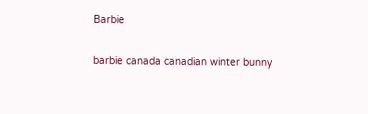Barbie

barbie canada canadian winter bunny